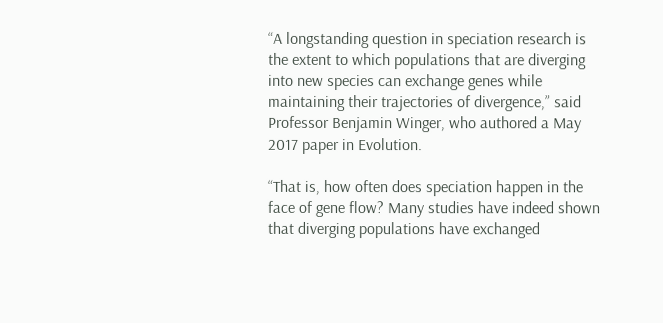“A longstanding question in speciation research is the extent to which populations that are diverging into new species can exchange genes while maintaining their trajectories of divergence,” said Professor Benjamin Winger, who authored a May 2017 paper in Evolution.

“That is, how often does speciation happen in the face of gene flow? Many studies have indeed shown that diverging populations have exchanged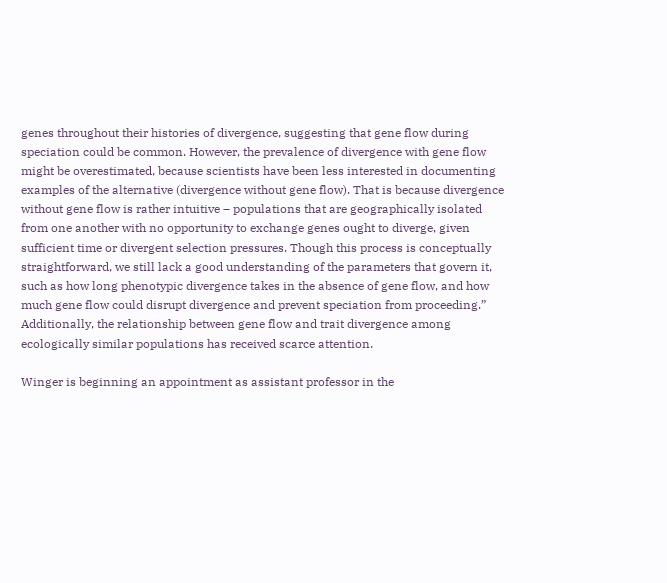genes throughout their histories of divergence, suggesting that gene flow during speciation could be common. However, the prevalence of divergence with gene flow might be overestimated, because scientists have been less interested in documenting examples of the alternative (divergence without gene flow). That is because divergence without gene flow is rather intuitive – populations that are geographically isolated from one another with no opportunity to exchange genes ought to diverge, given sufficient time or divergent selection pressures. Though this process is conceptually straightforward, we still lack a good understanding of the parameters that govern it, such as how long phenotypic divergence takes in the absence of gene flow, and how much gene flow could disrupt divergence and prevent speciation from proceeding.” Additionally, the relationship between gene flow and trait divergence among ecologically similar populations has received scarce attention.

Winger is beginning an appointment as assistant professor in the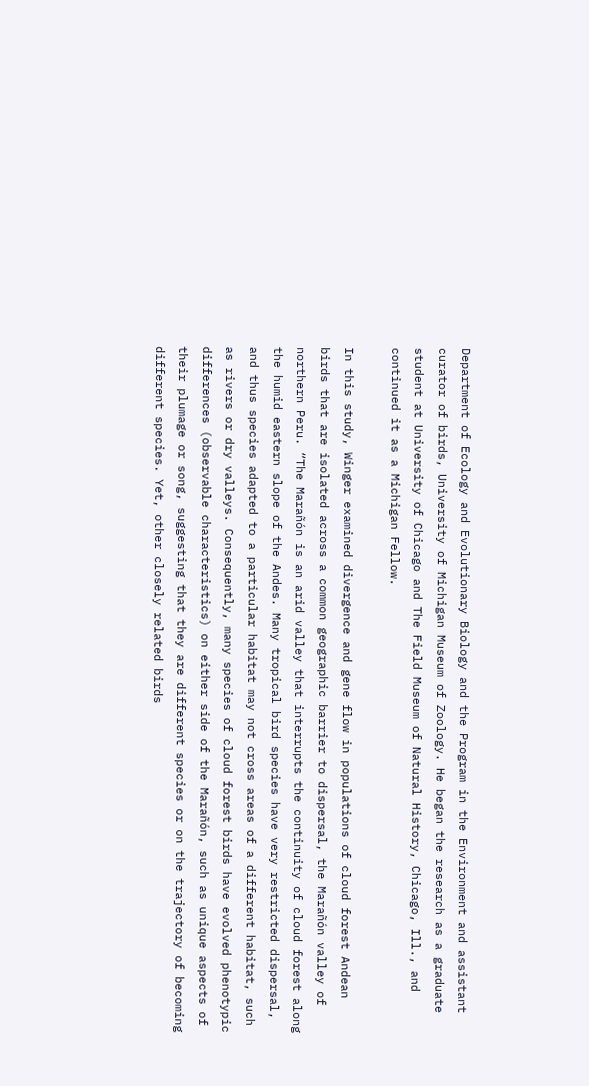Department of Ecology and Evolutionary Biology and the Program in the Environment and assistant curator of birds, University of Michigan Museum of Zoology. He began the research as a graduate student at University of Chicago and The Field Museum of Natural History, Chicago, Ill., and continued it as a Michigan Fellow.

In this study, Winger examined divergence and gene flow in populations of cloud forest Andean birds that are isolated across a common geographic barrier to dispersal, the Marañón valley of northern Peru. “The Marañón is an arid valley that interrupts the continuity of cloud forest along the humid eastern slope of the Andes. Many tropical bird species have very restricted dispersal, and thus species adapted to a particular habitat may not cross areas of a different habitat, such as rivers or dry valleys. Consequently, many species of cloud forest birds have evolved phenotypic differences (observable characteristics) on either side of the Marañón, such as unique aspects of their plumage or song, suggesting that they are different species or on the trajectory of becoming different species. Yet, other closely related birds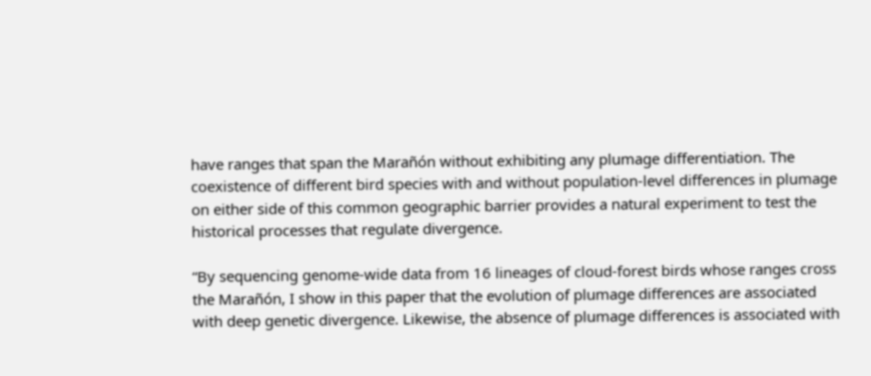have ranges that span the Marañón without exhibiting any plumage differentiation. The coexistence of different bird species with and without population-level differences in plumage on either side of this common geographic barrier provides a natural experiment to test the historical processes that regulate divergence.

“By sequencing genome-wide data from 16 lineages of cloud-forest birds whose ranges cross the Marañón, I show in this paper that the evolution of plumage differences are associated with deep genetic divergence. Likewise, the absence of plumage differences is associated with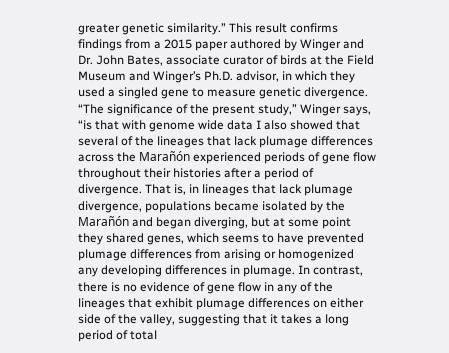greater genetic similarity.” This result confirms findings from a 2015 paper authored by Winger and Dr. John Bates, associate curator of birds at the Field Museum and Winger’s Ph.D. advisor, in which they used a singled gene to measure genetic divergence. “The significance of the present study,” Winger says, “is that with genome wide data I also showed that several of the lineages that lack plumage differences across the Marañón experienced periods of gene flow throughout their histories after a period of divergence. That is, in lineages that lack plumage divergence, populations became isolated by the Marañón and began diverging, but at some point they shared genes, which seems to have prevented plumage differences from arising or homogenized any developing differences in plumage. In contrast, there is no evidence of gene flow in any of the lineages that exhibit plumage differences on either side of the valley, suggesting that it takes a long period of total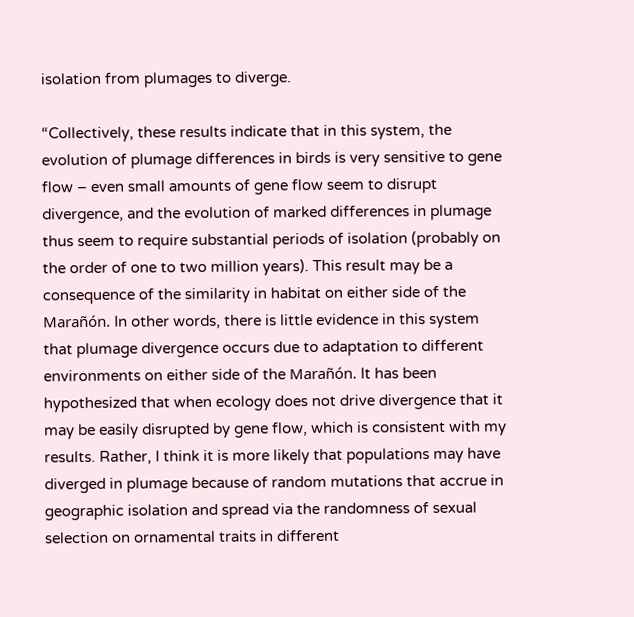isolation from plumages to diverge.

“Collectively, these results indicate that in this system, the evolution of plumage differences in birds is very sensitive to gene flow – even small amounts of gene flow seem to disrupt divergence, and the evolution of marked differences in plumage thus seem to require substantial periods of isolation (probably on the order of one to two million years). This result may be a consequence of the similarity in habitat on either side of the Marañón. In other words, there is little evidence in this system that plumage divergence occurs due to adaptation to different environments on either side of the Marañón. It has been hypothesized that when ecology does not drive divergence that it may be easily disrupted by gene flow, which is consistent with my results. Rather, I think it is more likely that populations may have diverged in plumage because of random mutations that accrue in geographic isolation and spread via the randomness of sexual selection on ornamental traits in different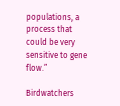populations, a process that could be very sensitive to gene flow.”

Birdwatchers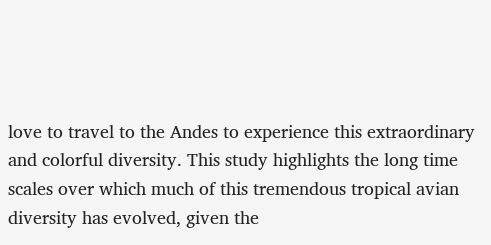love to travel to the Andes to experience this extraordinary and colorful diversity. This study highlights the long time scales over which much of this tremendous tropical avian diversity has evolved, given the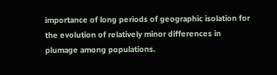importance of long periods of geographic isolation for the evolution of relatively minor differences in plumage among populations.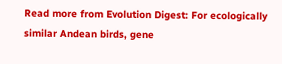Read more from Evolution Digest: For ecologically similar Andean birds, gene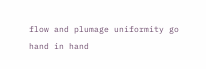flow and plumage uniformity go hand in hand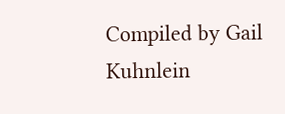Compiled by Gail Kuhnlein